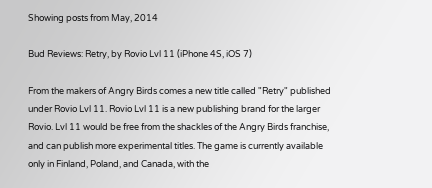Showing posts from May, 2014

Bud Reviews: Retry, by Rovio Lvl 11 (iPhone 4S, iOS 7)

From the makers of Angry Birds comes a new title called "Retry" published under Rovio Lvl 11. Rovio Lvl 11 is a new publishing brand for the larger Rovio. Lvl 11 would be free from the shackles of the Angry Birds franchise, and can publish more experimental titles. The game is currently available only in Finland, Poland, and Canada, with the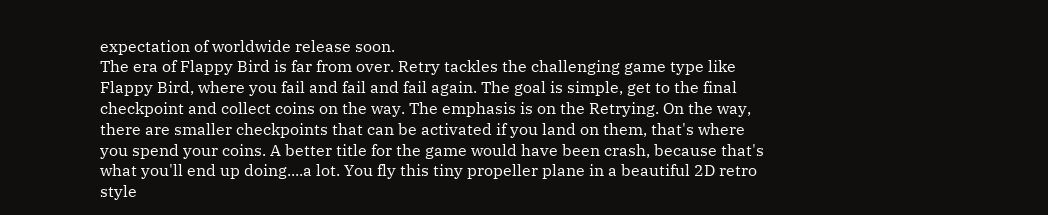expectation of worldwide release soon.
The era of Flappy Bird is far from over. Retry tackles the challenging game type like Flappy Bird, where you fail and fail and fail again. The goal is simple, get to the final checkpoint and collect coins on the way. The emphasis is on the Retrying. On the way, there are smaller checkpoints that can be activated if you land on them, that's where you spend your coins. A better title for the game would have been crash, because that's what you'll end up doing....a lot. You fly this tiny propeller plane in a beautiful 2D retro style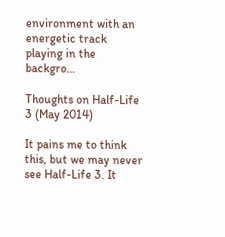environment with an energetic track playing in the backgro…

Thoughts on Half-Life 3 (May 2014)

It pains me to think this, but we may never see Half-Life 3. It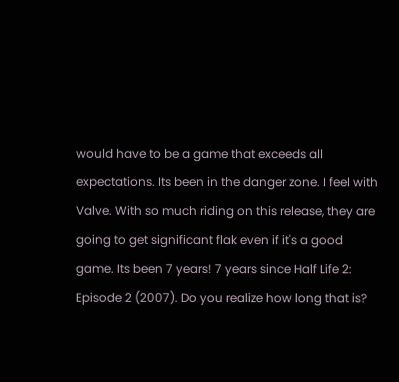would have to be a game that exceeds all expectations. Its been in the danger zone. I feel with Valve. With so much riding on this release, they are going to get significant flak even if it's a good game. Its been 7 years! 7 years since Half Life 2: Episode 2 (2007). Do you realize how long that is?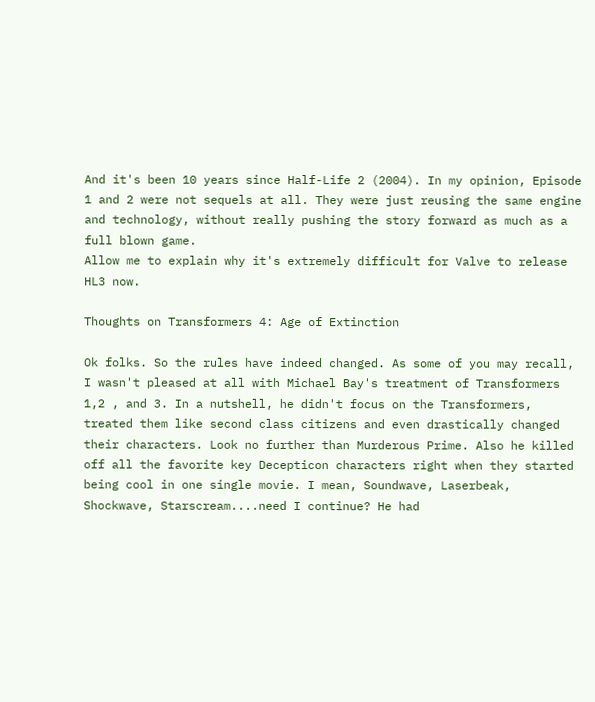And it's been 10 years since Half-Life 2 (2004). In my opinion, Episode 1 and 2 were not sequels at all. They were just reusing the same engine and technology, without really pushing the story forward as much as a full blown game.
Allow me to explain why it's extremely difficult for Valve to release HL3 now.

Thoughts on Transformers 4: Age of Extinction

Ok folks. So the rules have indeed changed. As some of you may recall, I wasn't pleased at all with Michael Bay's treatment of Transformers 1,2 , and 3. In a nutshell, he didn't focus on the Transformers, treated them like second class citizens and even drastically changed their characters. Look no further than Murderous Prime. Also he killed off all the favorite key Decepticon characters right when they started being cool in one single movie. I mean, Soundwave, Laserbeak, Shockwave, Starscream....need I continue? He had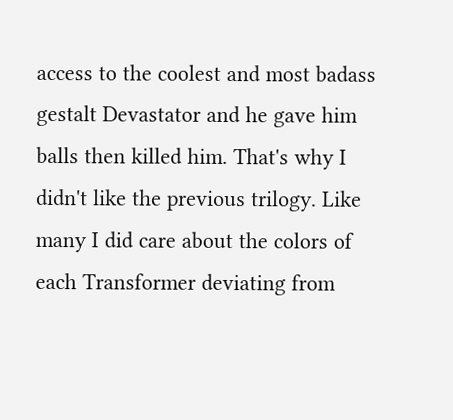access to the coolest and most badass gestalt Devastator and he gave him balls then killed him. That's why I didn't like the previous trilogy. Like many I did care about the colors of each Transformer deviating from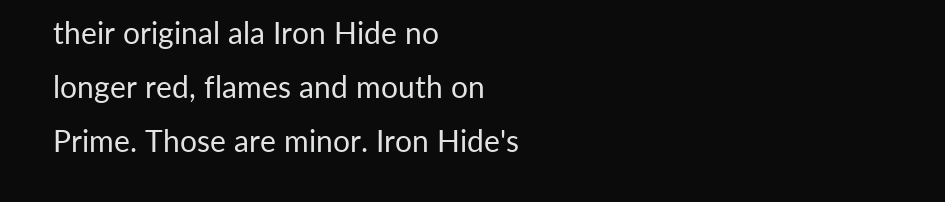their original ala Iron Hide no longer red, flames and mouth on Prime. Those are minor. Iron Hide's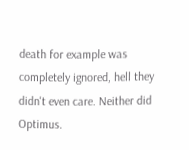death for example was completely ignored, hell they didn't even care. Neither did Optimus.